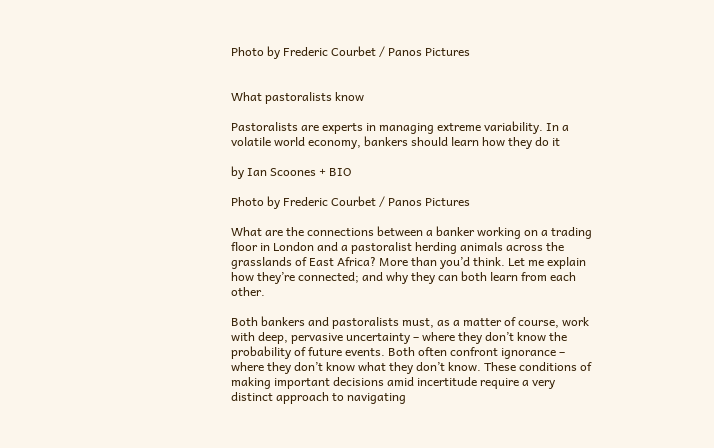Photo by Frederic Courbet / Panos Pictures


What pastoralists know

Pastoralists are experts in managing extreme variability. In a volatile world economy, bankers should learn how they do it

by Ian Scoones + BIO

Photo by Frederic Courbet / Panos Pictures

What are the connections between a banker working on a trading floor in London and a pastoralist herding animals across the grasslands of East Africa? More than you’d think. Let me explain how they’re connected; and why they can both learn from each other.

Both bankers and pastoralists must, as a matter of course, work with deep, pervasive uncertainty – where they don’t know the probability of future events. Both often confront ignorance – where they don’t know what they don’t know. These conditions of making important decisions amid incertitude require a very distinct approach to navigating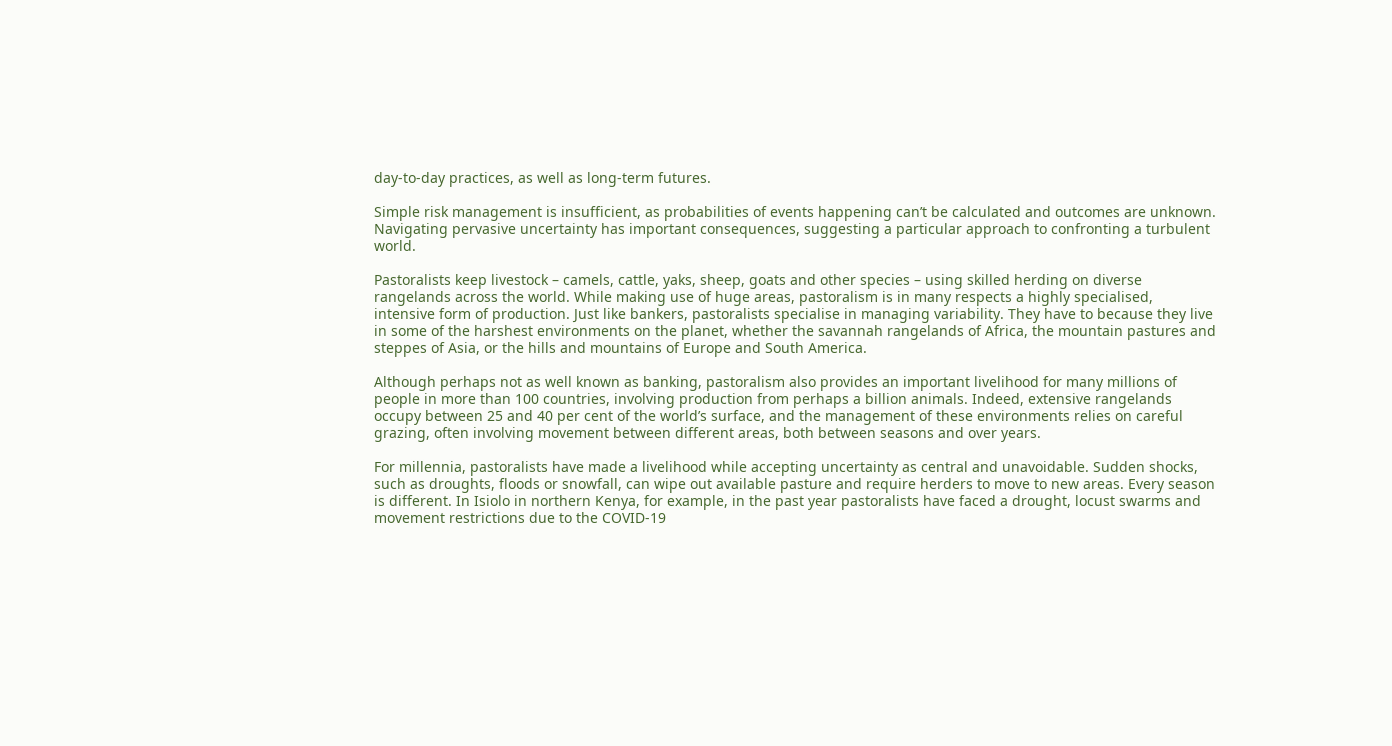day-to-day practices, as well as long-term futures.

Simple risk management is insufficient, as probabilities of events happening can’t be calculated and outcomes are unknown. Navigating pervasive uncertainty has important consequences, suggesting a particular approach to confronting a turbulent world.

Pastoralists keep livestock – camels, cattle, yaks, sheep, goats and other species – using skilled herding on diverse rangelands across the world. While making use of huge areas, pastoralism is in many respects a highly specialised, intensive form of production. Just like bankers, pastoralists specialise in managing variability. They have to because they live in some of the harshest environments on the planet, whether the savannah rangelands of Africa, the mountain pastures and steppes of Asia, or the hills and mountains of Europe and South America.

Although perhaps not as well known as banking, pastoralism also provides an important livelihood for many millions of people in more than 100 countries, involving production from perhaps a billion animals. Indeed, extensive rangelands occupy between 25 and 40 per cent of the world’s surface, and the management of these environments relies on careful grazing, often involving movement between different areas, both between seasons and over years.

For millennia, pastoralists have made a livelihood while accepting uncertainty as central and unavoidable. Sudden shocks, such as droughts, floods or snowfall, can wipe out available pasture and require herders to move to new areas. Every season is different. In Isiolo in northern Kenya, for example, in the past year pastoralists have faced a drought, locust swarms and movement restrictions due to the COVID-19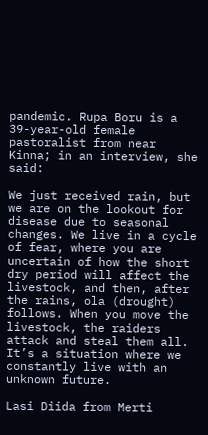pandemic. Rupa Boru is a 39-year-old female pastoralist from near Kinna; in an interview, she said:

We just received rain, but we are on the lookout for disease due to seasonal changes. We live in a cycle of fear, where you are uncertain of how the short dry period will affect the livestock, and then, after the rains, ola (drought) follows. When you move the livestock, the raiders attack and steal them all. It’s a situation where we constantly live with an unknown future.

Lasi Diida from Merti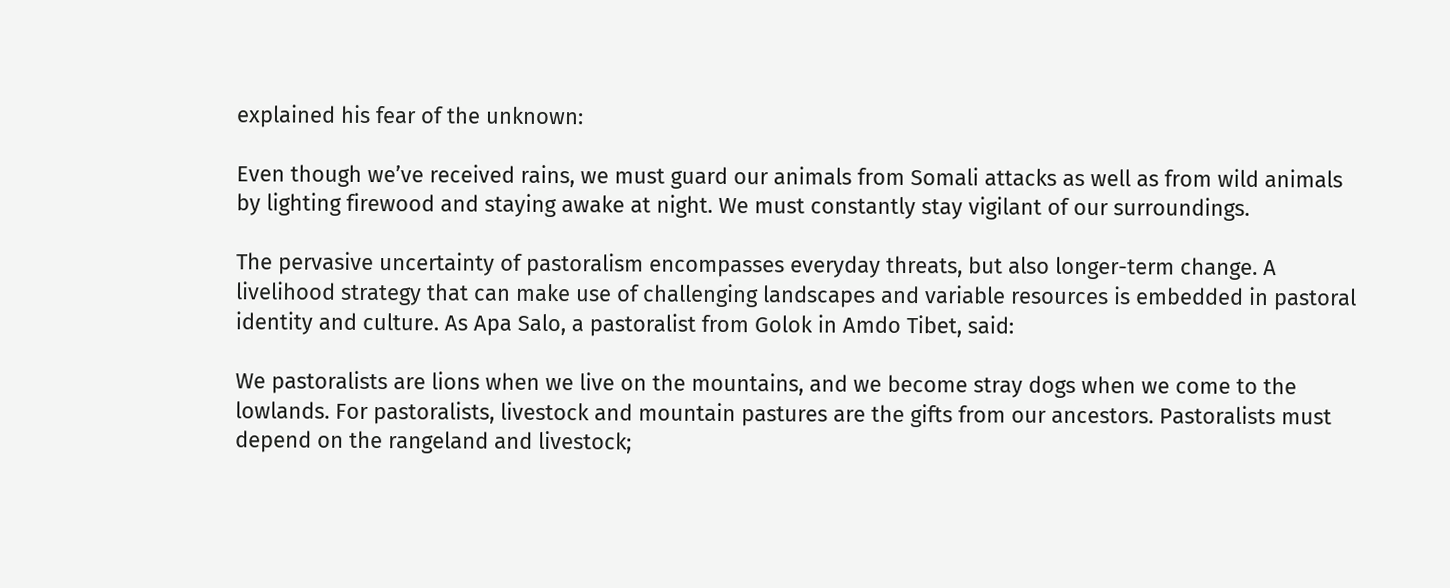explained his fear of the unknown:

Even though we’ve received rains, we must guard our animals from Somali attacks as well as from wild animals by lighting firewood and staying awake at night. We must constantly stay vigilant of our surroundings.

The pervasive uncertainty of pastoralism encompasses everyday threats, but also longer-term change. A livelihood strategy that can make use of challenging landscapes and variable resources is embedded in pastoral identity and culture. As Apa Salo, a pastoralist from Golok in Amdo Tibet, said:

We pastoralists are lions when we live on the mountains, and we become stray dogs when we come to the lowlands. For pastoralists, livestock and mountain pastures are the gifts from our ancestors. Pastoralists must depend on the rangeland and livestock;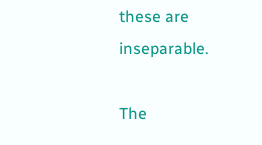these are inseparable.

The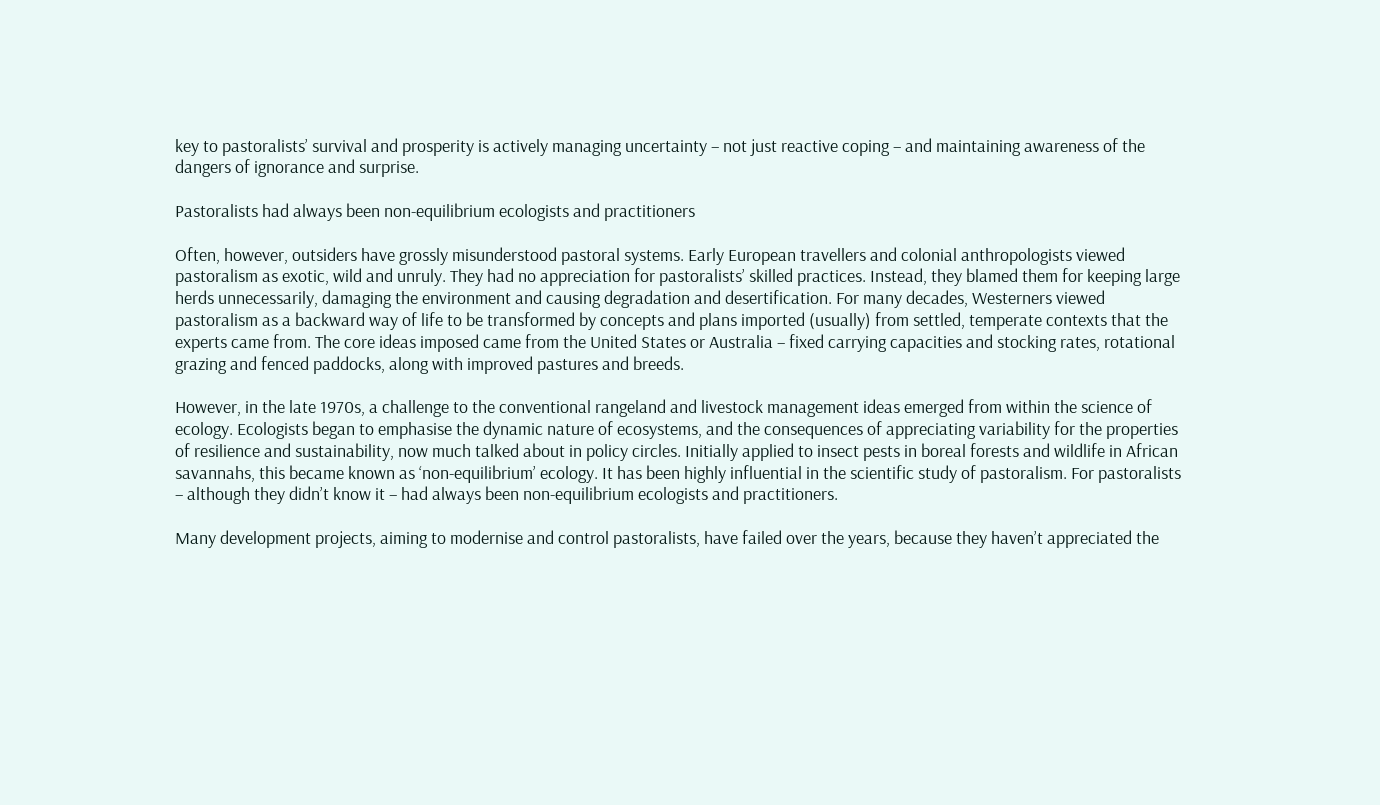key to pastoralists’ survival and prosperity is actively managing uncertainty – not just reactive coping – and maintaining awareness of the dangers of ignorance and surprise.

Pastoralists had always been non-equilibrium ecologists and practitioners

Often, however, outsiders have grossly misunderstood pastoral systems. Early European travellers and colonial anthropologists viewed pastoralism as exotic, wild and unruly. They had no appreciation for pastoralists’ skilled practices. Instead, they blamed them for keeping large herds unnecessarily, damaging the environment and causing degradation and desertification. For many decades, Westerners viewed pastoralism as a backward way of life to be transformed by concepts and plans imported (usually) from settled, temperate contexts that the experts came from. The core ideas imposed came from the United States or Australia – fixed carrying capacities and stocking rates, rotational grazing and fenced paddocks, along with improved pastures and breeds.

However, in the late 1970s, a challenge to the conventional rangeland and livestock management ideas emerged from within the science of ecology. Ecologists began to emphasise the dynamic nature of ecosystems, and the consequences of appreciating variability for the properties of resilience and sustainability, now much talked about in policy circles. Initially applied to insect pests in boreal forests and wildlife in African savannahs, this became known as ‘non-equilibrium’ ecology. It has been highly influential in the scientific study of pastoralism. For pastoralists – although they didn’t know it – had always been non-equilibrium ecologists and practitioners.

Many development projects, aiming to modernise and control pastoralists, have failed over the years, because they haven’t appreciated the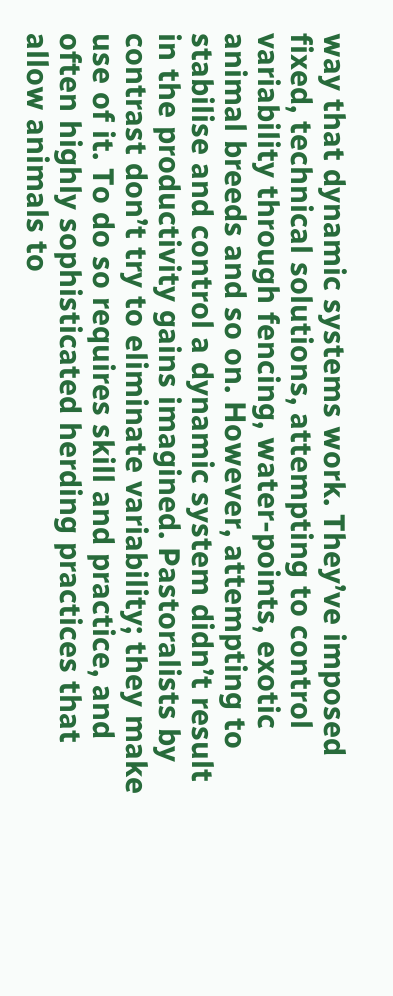way that dynamic systems work. They’ve imposed fixed, technical solutions, attempting to control variability through fencing, water-points, exotic animal breeds and so on. However, attempting to stabilise and control a dynamic system didn’t result in the productivity gains imagined. Pastoralists by contrast don’t try to eliminate variability; they make use of it. To do so requires skill and practice, and often highly sophisticated herding practices that allow animals to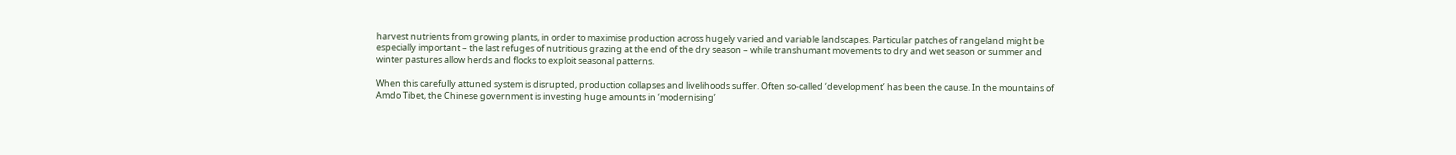harvest nutrients from growing plants, in order to maximise production across hugely varied and variable landscapes. Particular patches of rangeland might be especially important – the last refuges of nutritious grazing at the end of the dry season – while transhumant movements to dry and wet season or summer and winter pastures allow herds and flocks to exploit seasonal patterns.

When this carefully attuned system is disrupted, production collapses and livelihoods suffer. Often so-called ‘development’ has been the cause. In the mountains of Amdo Tibet, the Chinese government is investing huge amounts in ‘modernising’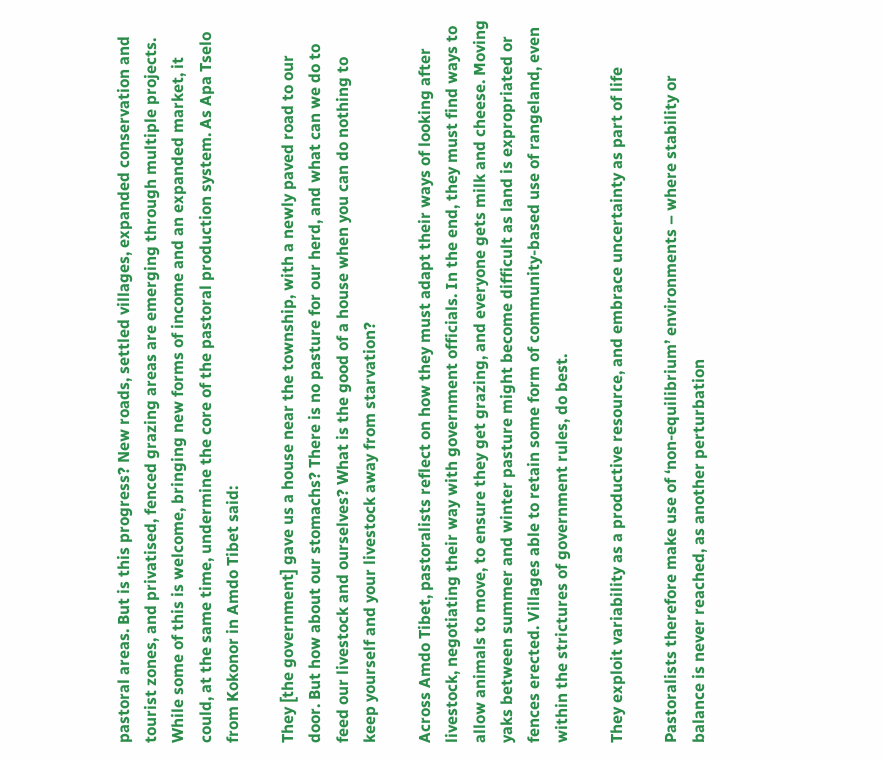pastoral areas. But is this progress? New roads, settled villages, expanded conservation and tourist zones, and privatised, fenced grazing areas are emerging through multiple projects. While some of this is welcome, bringing new forms of income and an expanded market, it could, at the same time, undermine the core of the pastoral production system. As Apa Tselo from Kokonor in Amdo Tibet said:

They [the government] gave us a house near the township, with a newly paved road to our door. But how about our stomachs? There is no pasture for our herd, and what can we do to feed our livestock and ourselves? What is the good of a house when you can do nothing to keep yourself and your livestock away from starvation?

Across Amdo Tibet, pastoralists reflect on how they must adapt their ways of looking after livestock, negotiating their way with government officials. In the end, they must find ways to allow animals to move, to ensure they get grazing, and everyone gets milk and cheese. Moving yaks between summer and winter pasture might become difficult as land is expropriated or fences erected. Villages able to retain some form of community-based use of rangeland, even within the strictures of government rules, do best.

They exploit variability as a productive resource, and embrace uncertainty as part of life

Pastoralists therefore make use of ‘non-equilibrium’ environments – where stability or balance is never reached, as another perturbation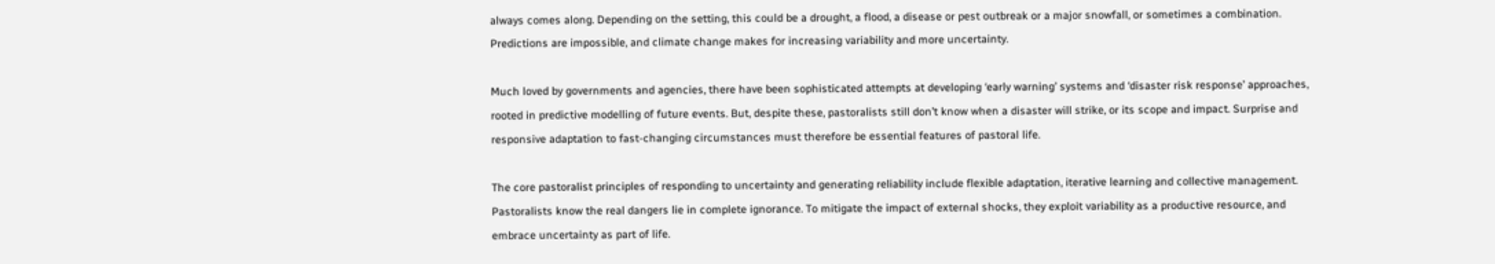always comes along. Depending on the setting, this could be a drought, a flood, a disease or pest outbreak or a major snowfall, or sometimes a combination. Predictions are impossible, and climate change makes for increasing variability and more uncertainty.

Much loved by governments and agencies, there have been sophisticated attempts at developing ‘early warning’ systems and ‘disaster risk response’ approaches, rooted in predictive modelling of future events. But, despite these, pastoralists still don’t know when a disaster will strike, or its scope and impact. Surprise and responsive adaptation to fast-changing circumstances must therefore be essential features of pastoral life.

The core pastoralist principles of responding to uncertainty and generating reliability include flexible adaptation, iterative learning and collective management. Pastoralists know the real dangers lie in complete ignorance. To mitigate the impact of external shocks, they exploit variability as a productive resource, and embrace uncertainty as part of life.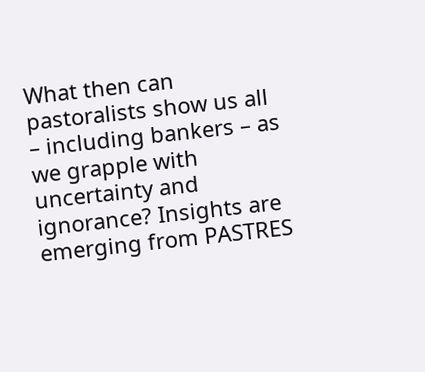What then can pastoralists show us all – including bankers – as we grapple with uncertainty and ignorance? Insights are emerging from PASTRES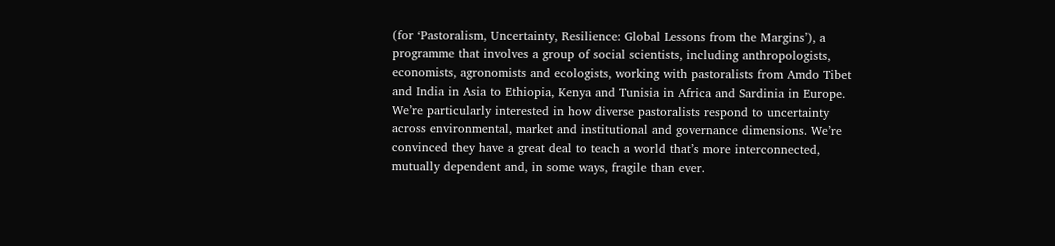(for ‘Pastoralism, Uncertainty, Resilience: Global Lessons from the Margins’), a programme that involves a group of social scientists, including anthropologists, economists, agronomists and ecologists, working with pastoralists from Amdo Tibet and India in Asia to Ethiopia, Kenya and Tunisia in Africa and Sardinia in Europe. We’re particularly interested in how diverse pastoralists respond to uncertainty across environmental, market and institutional and governance dimensions. We’re convinced they have a great deal to teach a world that’s more interconnected, mutually dependent and, in some ways, fragile than ever.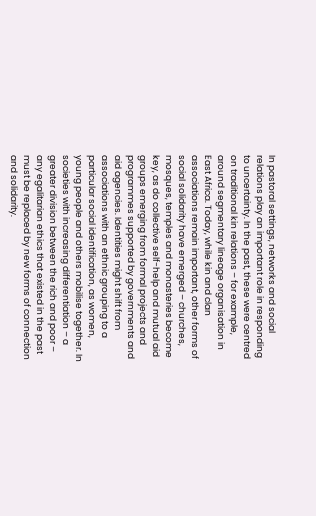In pastoral settings, networks and social relations play an important role in responding to uncertainty. In the past, these were centred on traditional kin relations – for example, around segmentary lineage organisation in East Africa. Today, while kin and clan associations remain important, other forms of social solidarity have emerged – churches, mosques, temples and monasteries become key, as do collective self-help and mutual aid groups emerging from formal projects and programmes supported by governments and aid agencies. Identities might shift from associations with an ethnic grouping to a particular social identification, as women, young people and others mobilise together. In societies with increasing differentiation – a greater division between the rich and poor – any egalitarian ethics that existed in the past must be replaced by new forms of connection and solidarity.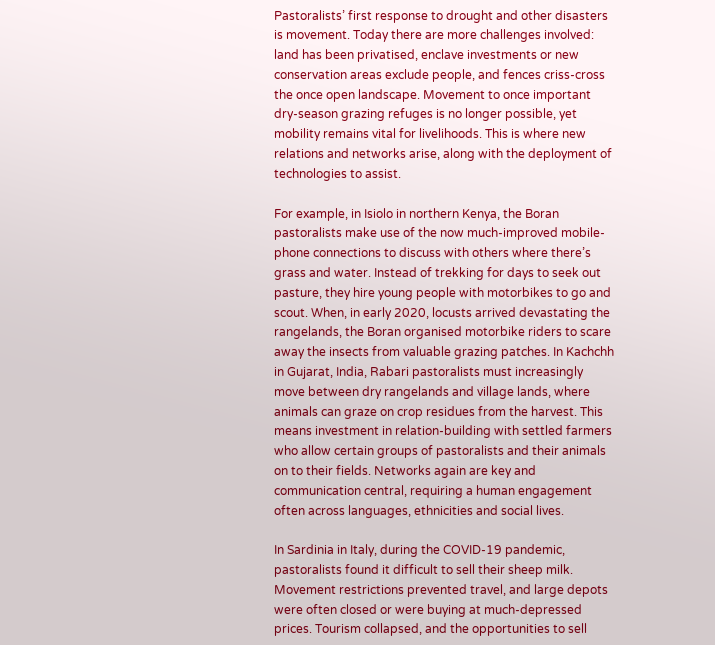Pastoralists’ first response to drought and other disasters is movement. Today there are more challenges involved: land has been privatised, enclave investments or new conservation areas exclude people, and fences criss-cross the once open landscape. Movement to once important dry-season grazing refuges is no longer possible, yet mobility remains vital for livelihoods. This is where new relations and networks arise, along with the deployment of technologies to assist.

For example, in Isiolo in northern Kenya, the Boran pastoralists make use of the now much-improved mobile-phone connections to discuss with others where there’s grass and water. Instead of trekking for days to seek out pasture, they hire young people with motorbikes to go and scout. When, in early 2020, locusts arrived devastating the rangelands, the Boran organised motorbike riders to scare away the insects from valuable grazing patches. In Kachchh in Gujarat, India, Rabari pastoralists must increasingly move between dry rangelands and village lands, where animals can graze on crop residues from the harvest. This means investment in relation-building with settled farmers who allow certain groups of pastoralists and their animals on to their fields. Networks again are key and communication central, requiring a human engagement often across languages, ethnicities and social lives.

In Sardinia in Italy, during the COVID-19 pandemic, pastoralists found it difficult to sell their sheep milk. Movement restrictions prevented travel, and large depots were often closed or were buying at much-depressed prices. Tourism collapsed, and the opportunities to sell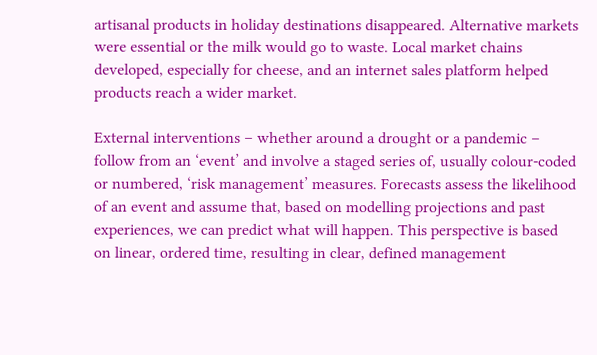artisanal products in holiday destinations disappeared. Alternative markets were essential or the milk would go to waste. Local market chains developed, especially for cheese, and an internet sales platform helped products reach a wider market.

External interventions – whether around a drought or a pandemic – follow from an ‘event’ and involve a staged series of, usually colour-coded or numbered, ‘risk management’ measures. Forecasts assess the likelihood of an event and assume that, based on modelling projections and past experiences, we can predict what will happen. This perspective is based on linear, ordered time, resulting in clear, defined management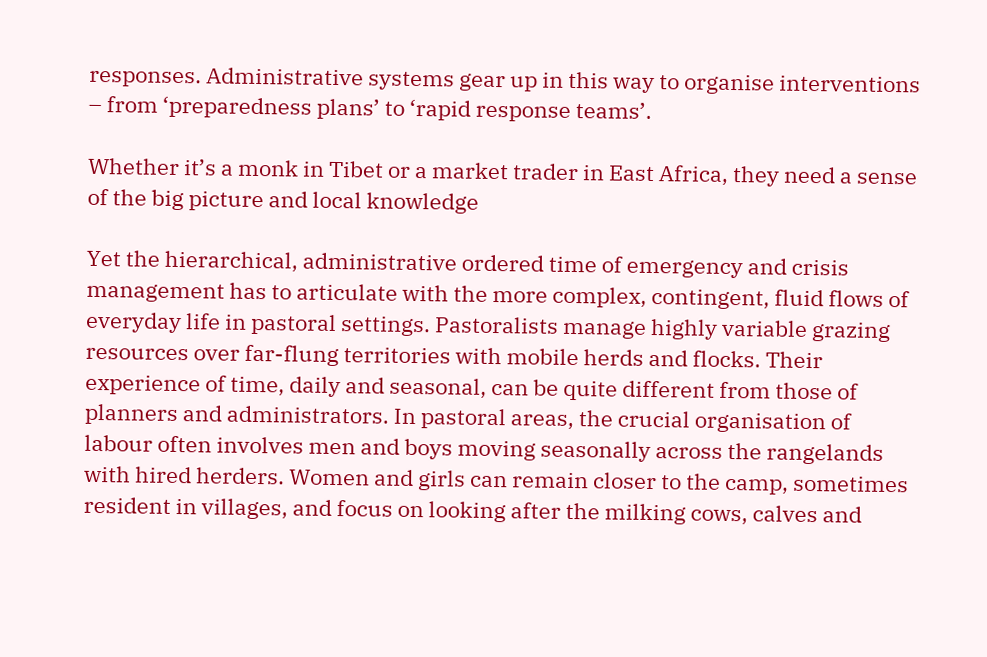responses. Administrative systems gear up in this way to organise interventions – from ‘preparedness plans’ to ‘rapid response teams’.

Whether it’s a monk in Tibet or a market trader in East Africa, they need a sense of the big picture and local knowledge

Yet the hierarchical, administrative ordered time of emergency and crisis management has to articulate with the more complex, contingent, fluid flows of everyday life in pastoral settings. Pastoralists manage highly variable grazing resources over far-flung territories with mobile herds and flocks. Their experience of time, daily and seasonal, can be quite different from those of planners and administrators. In pastoral areas, the crucial organisation of labour often involves men and boys moving seasonally across the rangelands with hired herders. Women and girls can remain closer to the camp, sometimes resident in villages, and focus on looking after the milking cows, calves and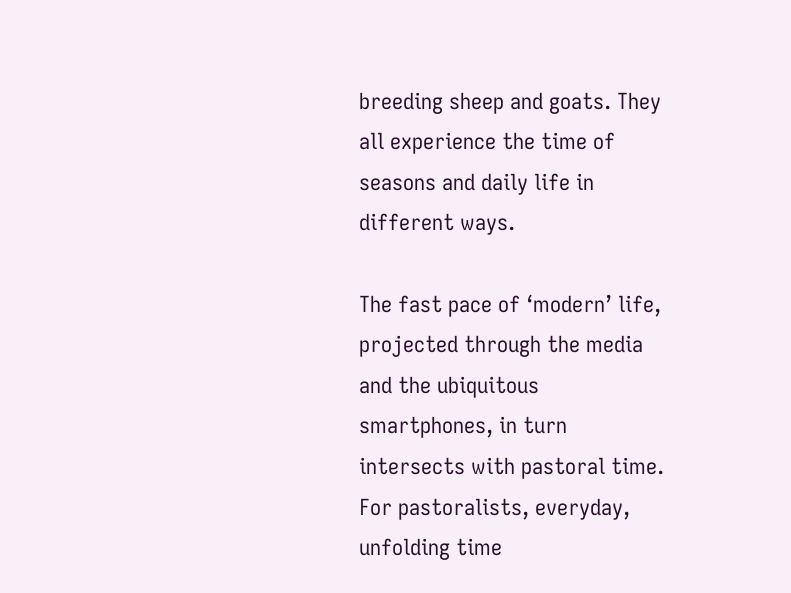breeding sheep and goats. They all experience the time of seasons and daily life in different ways.

The fast pace of ‘modern’ life, projected through the media and the ubiquitous smartphones, in turn intersects with pastoral time. For pastoralists, everyday, unfolding time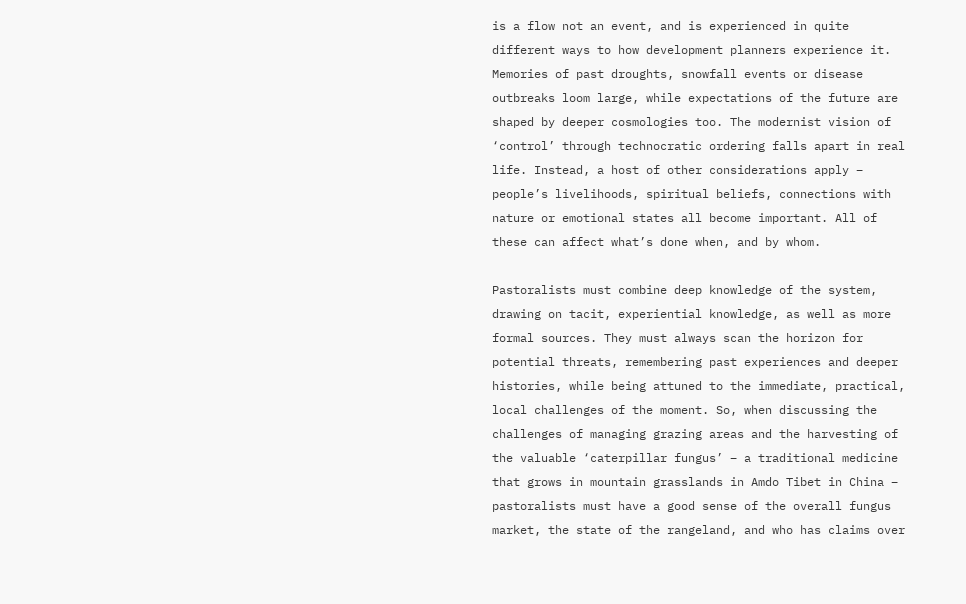is a flow not an event, and is experienced in quite different ways to how development planners experience it. Memories of past droughts, snowfall events or disease outbreaks loom large, while expectations of the future are shaped by deeper cosmologies too. The modernist vision of ‘control’ through technocratic ordering falls apart in real life. Instead, a host of other considerations apply – people’s livelihoods, spiritual beliefs, connections with nature or emotional states all become important. All of these can affect what’s done when, and by whom.

Pastoralists must combine deep knowledge of the system, drawing on tacit, experiential knowledge, as well as more formal sources. They must always scan the horizon for potential threats, remembering past experiences and deeper histories, while being attuned to the immediate, practical, local challenges of the moment. So, when discussing the challenges of managing grazing areas and the harvesting of the valuable ‘caterpillar fungus’ – a traditional medicine that grows in mountain grasslands in Amdo Tibet in China – pastoralists must have a good sense of the overall fungus market, the state of the rangeland, and who has claims over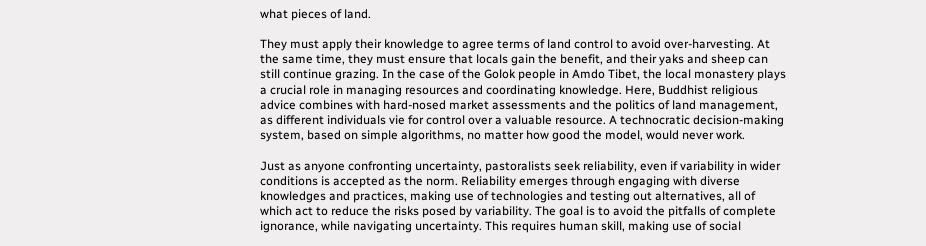what pieces of land.

They must apply their knowledge to agree terms of land control to avoid over-harvesting. At the same time, they must ensure that locals gain the benefit, and their yaks and sheep can still continue grazing. In the case of the Golok people in Amdo Tibet, the local monastery plays a crucial role in managing resources and coordinating knowledge. Here, Buddhist religious advice combines with hard-nosed market assessments and the politics of land management, as different individuals vie for control over a valuable resource. A technocratic decision-making system, based on simple algorithms, no matter how good the model, would never work.

Just as anyone confronting uncertainty, pastoralists seek reliability, even if variability in wider conditions is accepted as the norm. Reliability emerges through engaging with diverse knowledges and practices, making use of technologies and testing out alternatives, all of which act to reduce the risks posed by variability. The goal is to avoid the pitfalls of complete ignorance, while navigating uncertainty. This requires human skill, making use of social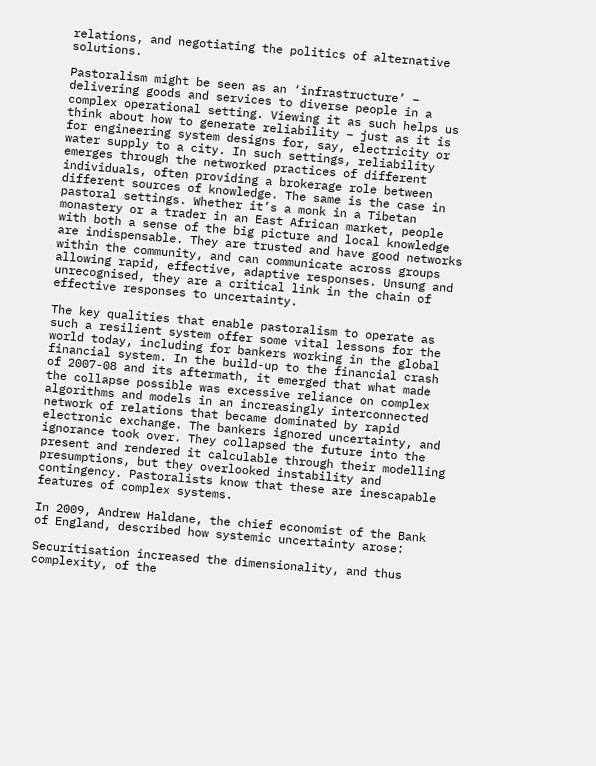relations, and negotiating the politics of alternative solutions.

Pastoralism might be seen as an ‘infrastructure’ – delivering goods and services to diverse people in a complex operational setting. Viewing it as such helps us think about how to generate reliability – just as it is for engineering system designs for, say, electricity or water supply to a city. In such settings, reliability emerges through the networked practices of different individuals, often providing a brokerage role between different sources of knowledge. The same is the case in pastoral settings. Whether it’s a monk in a Tibetan monastery or a trader in an East African market, people with both a sense of the big picture and local knowledge are indispensable. They are trusted and have good networks within the community, and can communicate across groups allowing rapid, effective, adaptive responses. Unsung and unrecognised, they are a critical link in the chain of effective responses to uncertainty.

The key qualities that enable pastoralism to operate as such a resilient system offer some vital lessons for the world today, including for bankers working in the global financial system. In the build-up to the financial crash of 2007-08 and its aftermath, it emerged that what made the collapse possible was excessive reliance on complex algorithms and models in an increasingly interconnected network of relations that became dominated by rapid electronic exchange. The bankers ignored uncertainty, and ignorance took over. They collapsed the future into the present and rendered it calculable through their modelling presumptions, but they overlooked instability and contingency. Pastoralists know that these are inescapable features of complex systems.

In 2009, Andrew Haldane, the chief economist of the Bank of England, described how systemic uncertainty arose:

Securitisation increased the dimensionality, and thus complexity, of the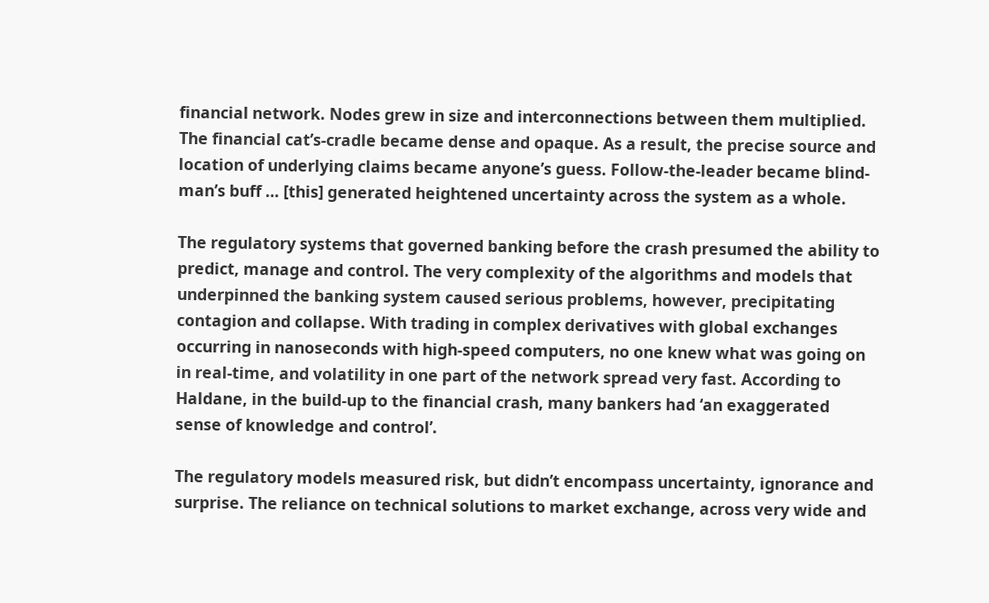financial network. Nodes grew in size and interconnections between them multiplied. The financial cat’s-cradle became dense and opaque. As a result, the precise source and location of underlying claims became anyone’s guess. Follow-the-leader became blind-man’s buff … [this] generated heightened uncertainty across the system as a whole.

The regulatory systems that governed banking before the crash presumed the ability to predict, manage and control. The very complexity of the algorithms and models that underpinned the banking system caused serious problems, however, precipitating contagion and collapse. With trading in complex derivatives with global exchanges occurring in nanoseconds with high-speed computers, no one knew what was going on in real-time, and volatility in one part of the network spread very fast. According to Haldane, in the build-up to the financial crash, many bankers had ‘an exaggerated sense of knowledge and control’.

The regulatory models measured risk, but didn’t encompass uncertainty, ignorance and surprise. The reliance on technical solutions to market exchange, across very wide and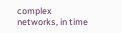complex networks, in time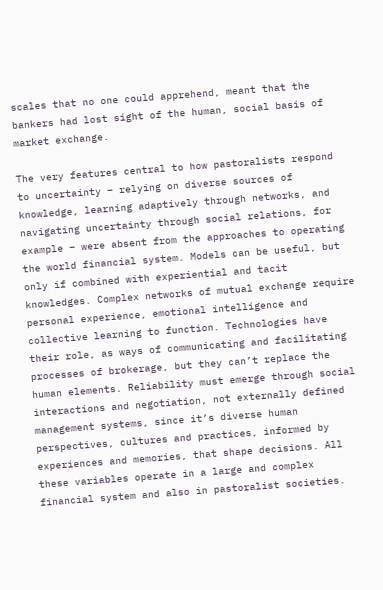scales that no one could apprehend, meant that the bankers had lost sight of the human, social basis of market exchange.

The very features central to how pastoralists respond to uncertainty – relying on diverse sources of knowledge, learning adaptively through networks, and navigating uncertainty through social relations, for example – were absent from the approaches to operating the world financial system. Models can be useful, but only if combined with experiential and tacit knowledges. Complex networks of mutual exchange require personal experience, emotional intelligence and collective learning to function. Technologies have their role, as ways of communicating and facilitating processes of brokerage, but they can’t replace the human elements. Reliability must emerge through social interactions and negotiation, not externally defined management systems, since it’s diverse human perspectives, cultures and practices, informed by experiences and memories, that shape decisions. All these variables operate in a large and complex financial system and also in pastoralist societies.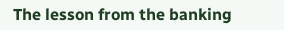The lesson from the banking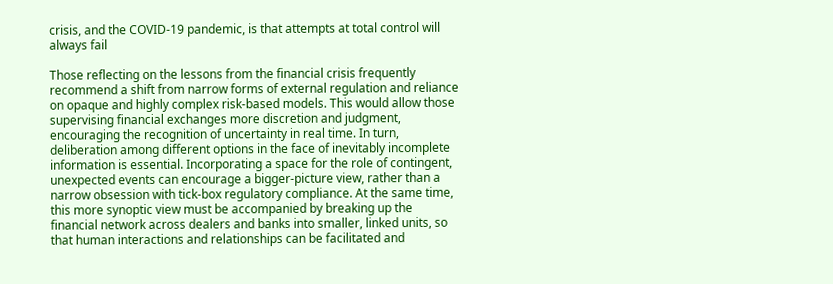crisis, and the COVID-19 pandemic, is that attempts at total control will always fail

Those reflecting on the lessons from the financial crisis frequently recommend a shift from narrow forms of external regulation and reliance on opaque and highly complex risk-based models. This would allow those supervising financial exchanges more discretion and judgment, encouraging the recognition of uncertainty in real time. In turn, deliberation among different options in the face of inevitably incomplete information is essential. Incorporating a space for the role of contingent, unexpected events can encourage a bigger-picture view, rather than a narrow obsession with tick-box regulatory compliance. At the same time, this more synoptic view must be accompanied by breaking up the financial network across dealers and banks into smaller, linked units, so that human interactions and relationships can be facilitated and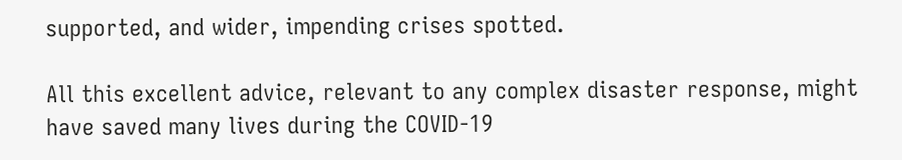supported, and wider, impending crises spotted.

All this excellent advice, relevant to any complex disaster response, might have saved many lives during the COVID-19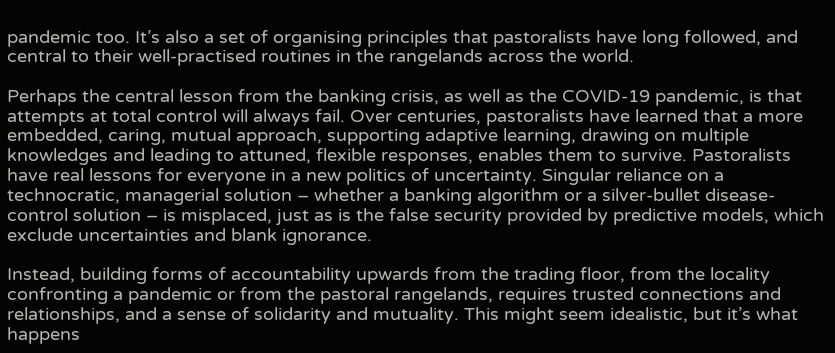pandemic too. It’s also a set of organising principles that pastoralists have long followed, and central to their well-practised routines in the rangelands across the world.

Perhaps the central lesson from the banking crisis, as well as the COVID-19 pandemic, is that attempts at total control will always fail. Over centuries, pastoralists have learned that a more embedded, caring, mutual approach, supporting adaptive learning, drawing on multiple knowledges and leading to attuned, flexible responses, enables them to survive. Pastoralists have real lessons for everyone in a new politics of uncertainty. Singular reliance on a technocratic, managerial solution – whether a banking algorithm or a silver-bullet disease-control solution – is misplaced, just as is the false security provided by predictive models, which exclude uncertainties and blank ignorance.

Instead, building forms of accountability upwards from the trading floor, from the locality confronting a pandemic or from the pastoral rangelands, requires trusted connections and relationships, and a sense of solidarity and mutuality. This might seem idealistic, but it’s what happens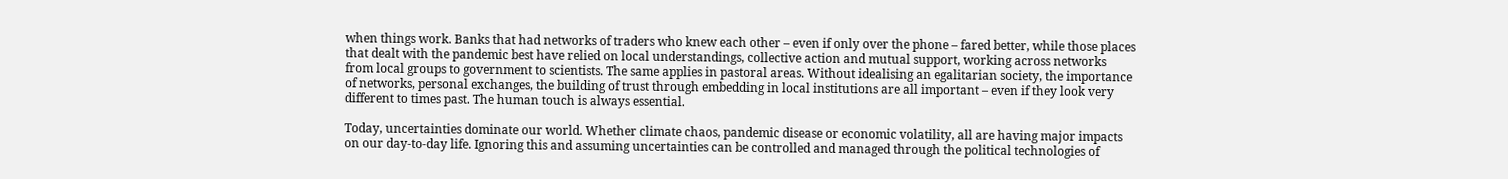when things work. Banks that had networks of traders who knew each other – even if only over the phone – fared better, while those places that dealt with the pandemic best have relied on local understandings, collective action and mutual support, working across networks from local groups to government to scientists. The same applies in pastoral areas. Without idealising an egalitarian society, the importance of networks, personal exchanges, the building of trust through embedding in local institutions are all important – even if they look very different to times past. The human touch is always essential.

Today, uncertainties dominate our world. Whether climate chaos, pandemic disease or economic volatility, all are having major impacts on our day-to-day life. Ignoring this and assuming uncertainties can be controlled and managed through the political technologies of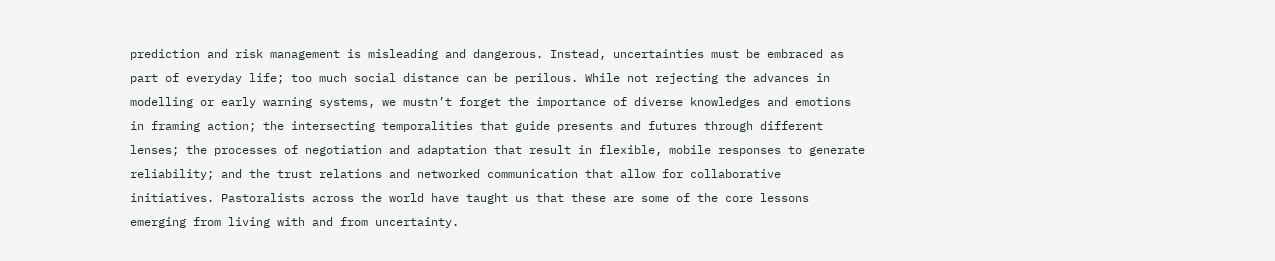prediction and risk management is misleading and dangerous. Instead, uncertainties must be embraced as part of everyday life; too much social distance can be perilous. While not rejecting the advances in modelling or early warning systems, we mustn’t forget the importance of diverse knowledges and emotions in framing action; the intersecting temporalities that guide presents and futures through different lenses; the processes of negotiation and adaptation that result in flexible, mobile responses to generate reliability; and the trust relations and networked communication that allow for collaborative initiatives. Pastoralists across the world have taught us that these are some of the core lessons emerging from living with and from uncertainty.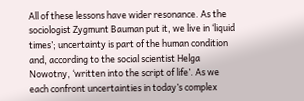All of these lessons have wider resonance. As the sociologist Zygmunt Bauman put it, we live in ‘liquid times’; uncertainty is part of the human condition and, according to the social scientist Helga Nowotny, ‘written into the script of life’. As we each confront uncertainties in today’s complex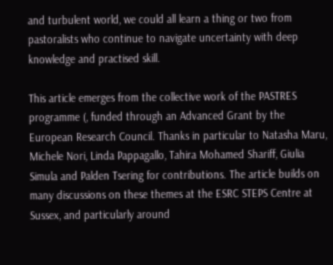and turbulent world, we could all learn a thing or two from pastoralists who continue to navigate uncertainty with deep knowledge and practised skill.

This article emerges from the collective work of the PASTRES programme (, funded through an Advanced Grant by the European Research Council. Thanks in particular to Natasha Maru, Michele Nori, Linda Pappagallo, Tahira Mohamed Shariff, Giulia Simula and Palden Tsering for contributions. The article builds on many discussions on these themes at the ESRC STEPS Centre at Sussex, and particularly around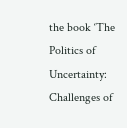the book ‘The Politics of Uncertainty: Challenges of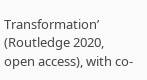Transformation’ (Routledge 2020, open access), with co-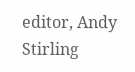editor, Andy Stirling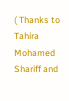( Thanks to Tahira Mohamed Shariff and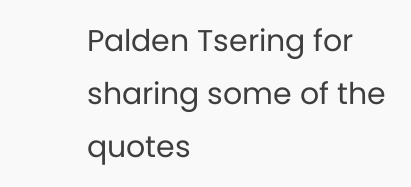Palden Tsering for sharing some of the quotes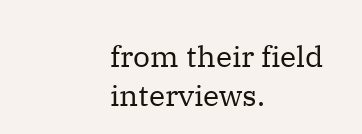from their field interviews.